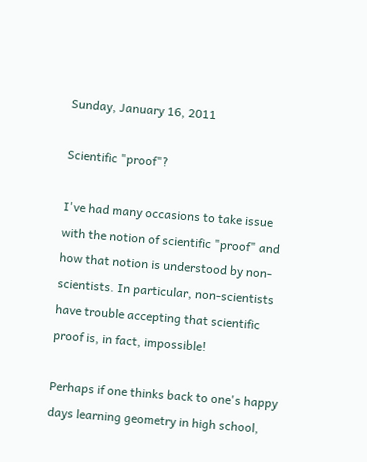Sunday, January 16, 2011

Scientific "proof"?

I've had many occasions to take issue with the notion of scientific "proof" and how that notion is understood by non-scientists. In particular, non-scientists have trouble accepting that scientific proof is, in fact, impossible!

Perhaps if one thinks back to one's happy days learning geometry in high school,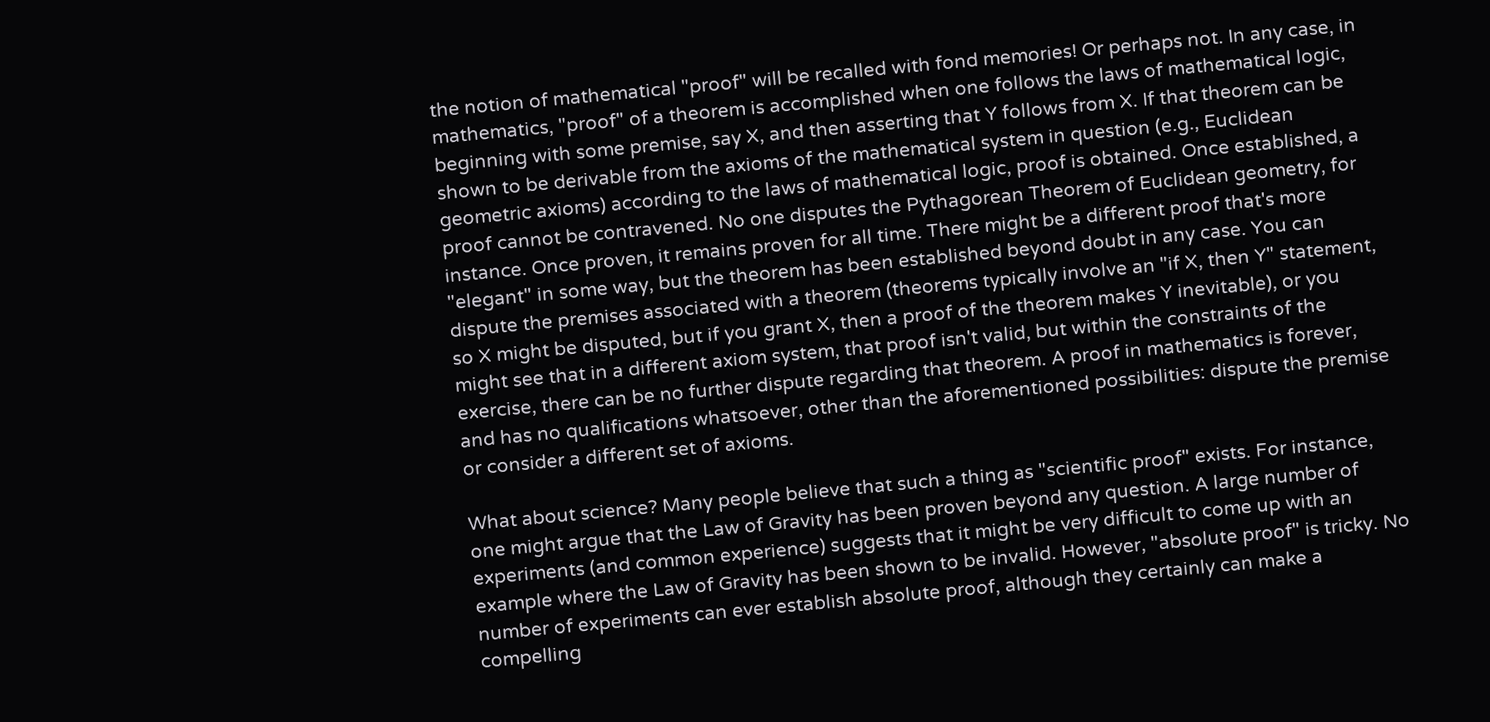the notion of mathematical "proof" will be recalled with fond memories! Or perhaps not. In any case, in mathematics, "proof" of a theorem is accomplished when one follows the laws of mathematical logic, beginning with some premise, say X, and then asserting that Y follows from X. If that theorem can be shown to be derivable from the axioms of the mathematical system in question (e.g., Euclidean geometric axioms) according to the laws of mathematical logic, proof is obtained. Once established, a proof cannot be contravened. No one disputes the Pythagorean Theorem of Euclidean geometry, for instance. Once proven, it remains proven for all time. There might be a different proof that's more "elegant" in some way, but the theorem has been established beyond doubt in any case. You can dispute the premises associated with a theorem (theorems typically involve an "if X, then Y" statement, so X might be disputed, but if you grant X, then a proof of the theorem makes Y inevitable), or you might see that in a different axiom system, that proof isn't valid, but within the constraints of the exercise, there can be no further dispute regarding that theorem. A proof in mathematics is forever, and has no qualifications whatsoever, other than the aforementioned possibilities: dispute the premise or consider a different set of axioms.

What about science? Many people believe that such a thing as "scientific proof" exists. For instance, one might argue that the Law of Gravity has been proven beyond any question. A large number of experiments (and common experience) suggests that it might be very difficult to come up with an example where the Law of Gravity has been shown to be invalid. However, "absolute proof" is tricky. No number of experiments can ever establish absolute proof, although they certainly can make a compelling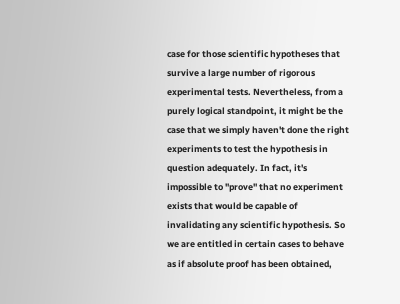case for those scientific hypotheses that survive a large number of rigorous experimental tests. Nevertheless, from a purely logical standpoint, it might be the case that we simply haven't done the right experiments to test the hypothesis in question adequately. In fact, it's impossible to "prove" that no experiment exists that would be capable of invalidating any scientific hypothesis. So we are entitled in certain cases to behave as if absolute proof has been obtained,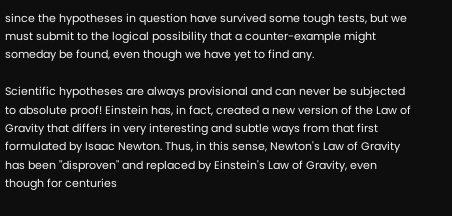since the hypotheses in question have survived some tough tests, but we must submit to the logical possibility that a counter-example might someday be found, even though we have yet to find any.

Scientific hypotheses are always provisional and can never be subjected to absolute proof! Einstein has, in fact, created a new version of the Law of Gravity that differs in very interesting and subtle ways from that first formulated by Isaac Newton. Thus, in this sense, Newton's Law of Gravity has been "disproven" and replaced by Einstein's Law of Gravity, even though for centuries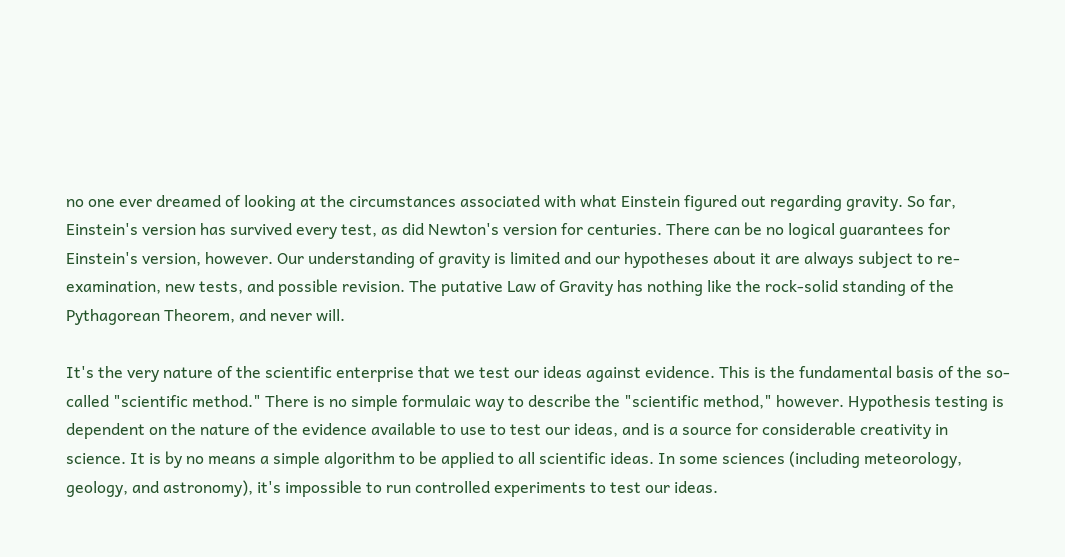no one ever dreamed of looking at the circumstances associated with what Einstein figured out regarding gravity. So far, Einstein's version has survived every test, as did Newton's version for centuries. There can be no logical guarantees for Einstein's version, however. Our understanding of gravity is limited and our hypotheses about it are always subject to re-examination, new tests, and possible revision. The putative Law of Gravity has nothing like the rock-solid standing of the Pythagorean Theorem, and never will.

It's the very nature of the scientific enterprise that we test our ideas against evidence. This is the fundamental basis of the so-called "scientific method." There is no simple formulaic way to describe the "scientific method," however. Hypothesis testing is dependent on the nature of the evidence available to use to test our ideas, and is a source for considerable creativity in science. It is by no means a simple algorithm to be applied to all scientific ideas. In some sciences (including meteorology, geology, and astronomy), it's impossible to run controlled experiments to test our ideas.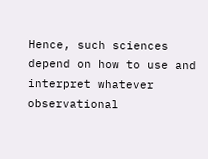Hence, such sciences depend on how to use and interpret whatever observational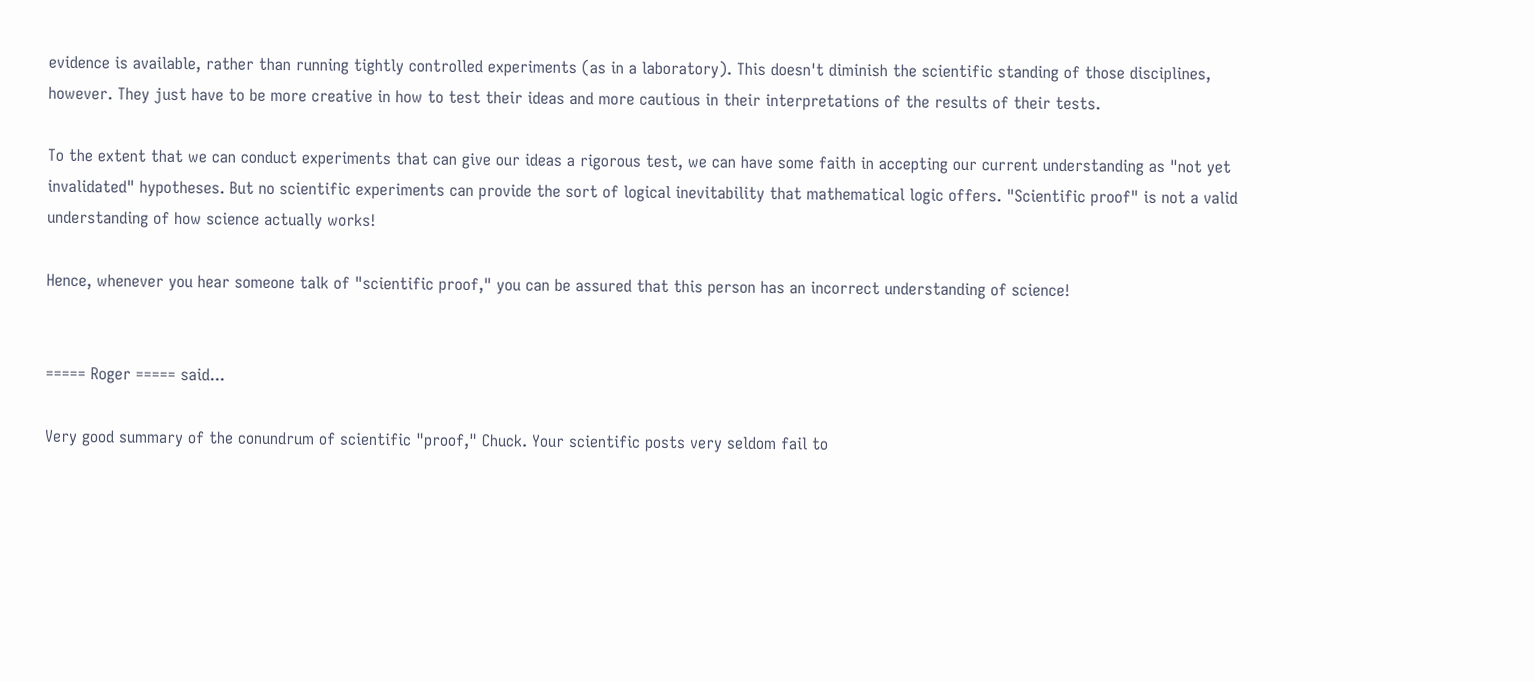evidence is available, rather than running tightly controlled experiments (as in a laboratory). This doesn't diminish the scientific standing of those disciplines, however. They just have to be more creative in how to test their ideas and more cautious in their interpretations of the results of their tests.

To the extent that we can conduct experiments that can give our ideas a rigorous test, we can have some faith in accepting our current understanding as "not yet invalidated" hypotheses. But no scientific experiments can provide the sort of logical inevitability that mathematical logic offers. "Scientific proof" is not a valid understanding of how science actually works!

Hence, whenever you hear someone talk of "scientific proof," you can be assured that this person has an incorrect understanding of science!


===== Roger ===== said...

Very good summary of the conundrum of scientific "proof," Chuck. Your scientific posts very seldom fail to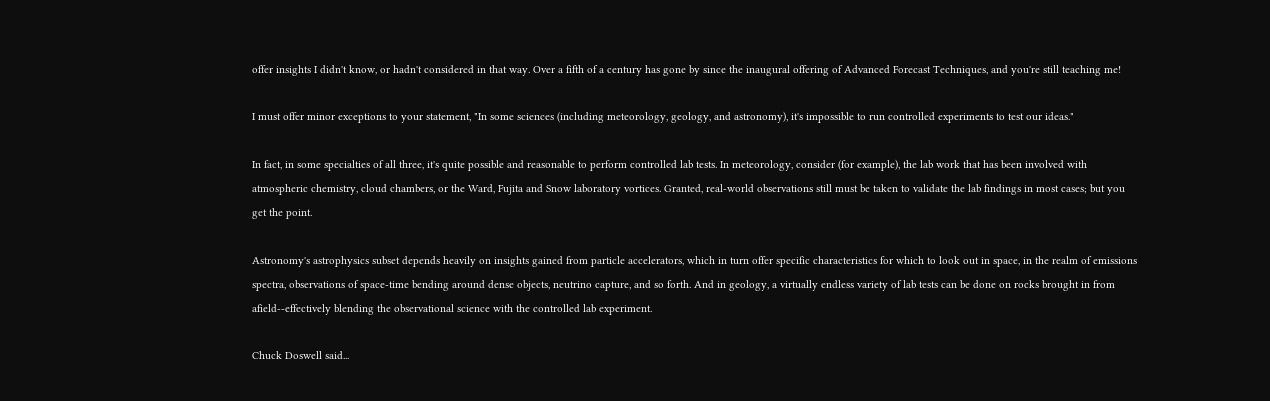offer insights I didn't know, or hadn't considered in that way. Over a fifth of a century has gone by since the inaugural offering of Advanced Forecast Techniques, and you're still teaching me!

I must offer minor exceptions to your statement, "In some sciences (including meteorology, geology, and astronomy), it's impossible to run controlled experiments to test our ideas."

In fact, in some specialties of all three, it's quite possible and reasonable to perform controlled lab tests. In meteorology, consider (for example), the lab work that has been involved with atmospheric chemistry, cloud chambers, or the Ward, Fujita and Snow laboratory vortices. Granted, real-world observations still must be taken to validate the lab findings in most cases; but you get the point.

Astronomy's astrophysics subset depends heavily on insights gained from particle accelerators, which in turn offer specific characteristics for which to look out in space, in the realm of emissions spectra, observations of space-time bending around dense objects, neutrino capture, and so forth. And in geology, a virtually endless variety of lab tests can be done on rocks brought in from afield--effectively blending the observational science with the controlled lab experiment.

Chuck Doswell said...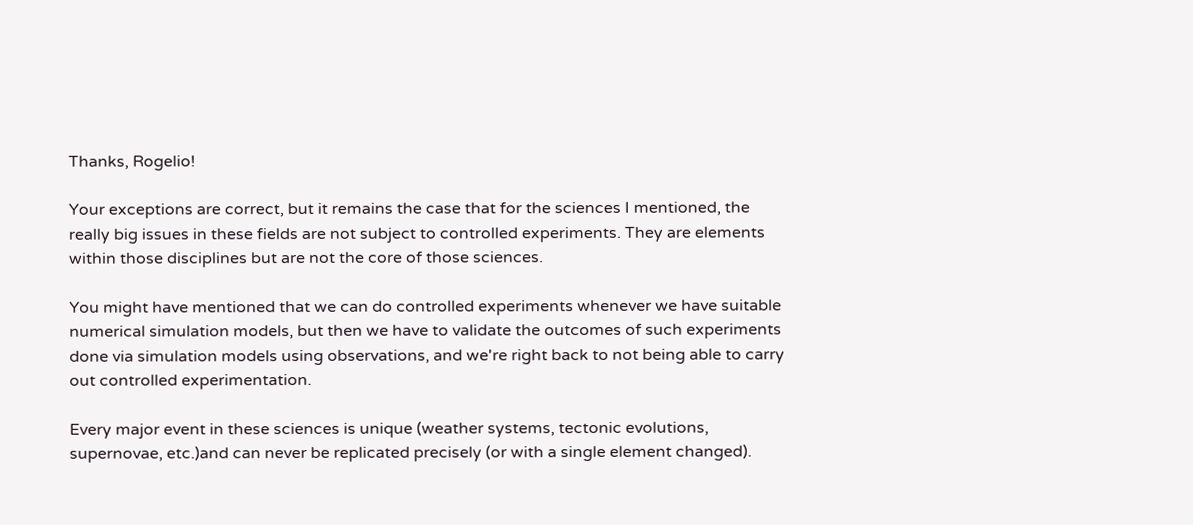Thanks, Rogelio!

Your exceptions are correct, but it remains the case that for the sciences I mentioned, the really big issues in these fields are not subject to controlled experiments. They are elements within those disciplines but are not the core of those sciences.

You might have mentioned that we can do controlled experiments whenever we have suitable numerical simulation models, but then we have to validate the outcomes of such experiments done via simulation models using observations, and we're right back to not being able to carry out controlled experimentation.

Every major event in these sciences is unique (weather systems, tectonic evolutions, supernovae, etc.)and can never be replicated precisely (or with a single element changed).